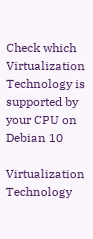Check which Virtualization Technology is supported by your CPU on Debian 10

Virtualization Technology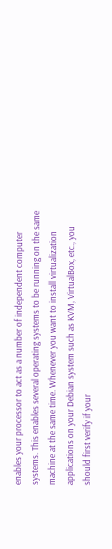enables your processor to act as a number of independent computer systems. This enables several operating systems to be running on the same machine at the same time. Whenever you want to install virtualization applications on your Debian system such as KVM, VirtualBox, etc., you should first verify if your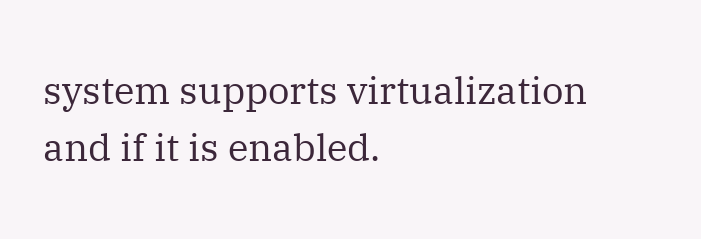system supports virtualization and if it is enabled.